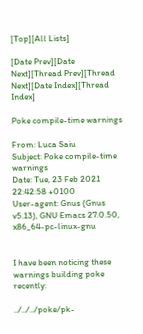[Top][All Lists]

[Date Prev][Date Next][Thread Prev][Thread Next][Date Index][Thread Index]

Poke compile-time warnings

From: Luca Saiu
Subject: Poke compile-time warnings
Date: Tue, 23 Feb 2021 22:42:58 +0100
User-agent: Gnus (Gnus v5.13), GNU Emacs 27.0.50, x86_64-pc-linux-gnu


I have been noticing these warnings building poke recently:

../../../poke/pk-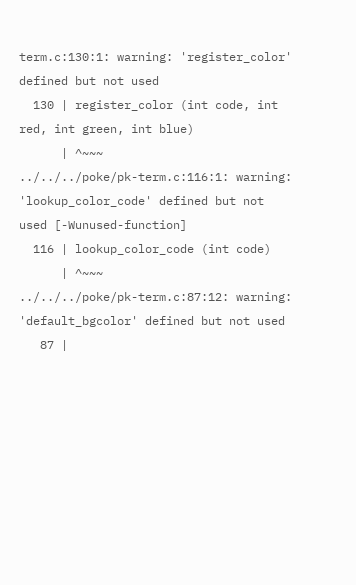term.c:130:1: warning: 'register_color' defined but not used
  130 | register_color (int code, int red, int green, int blue)
      | ^~~~
../../../poke/pk-term.c:116:1: warning: 'lookup_color_code' defined but not
used [-Wunused-function]
  116 | lookup_color_code (int code)
      | ^~~~
../../../poke/pk-term.c:87:12: warning: 'default_bgcolor' defined but not used
   87 |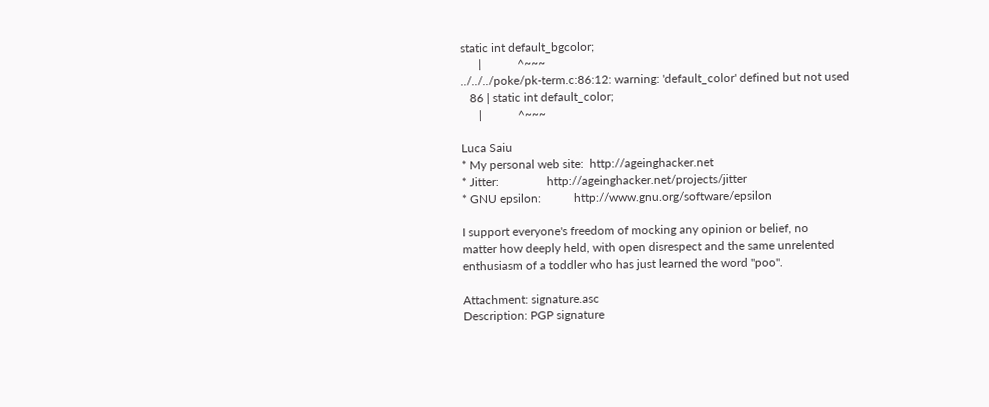static int default_bgcolor;
      |            ^~~~
../../../poke/pk-term.c:86:12: warning: 'default_color' defined but not used
   86 | static int default_color;
      |            ^~~~

Luca Saiu
* My personal web site:  http://ageinghacker.net
* Jitter:                http://ageinghacker.net/projects/jitter
* GNU epsilon:           http://www.gnu.org/software/epsilon

I support everyone's freedom of mocking any opinion or belief, no
matter how deeply held, with open disrespect and the same unrelented
enthusiasm of a toddler who has just learned the word "poo".

Attachment: signature.asc
Description: PGP signature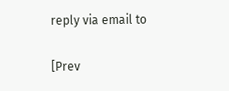reply via email to

[Prev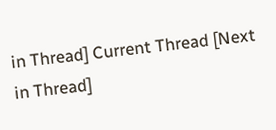in Thread] Current Thread [Next in Thread]